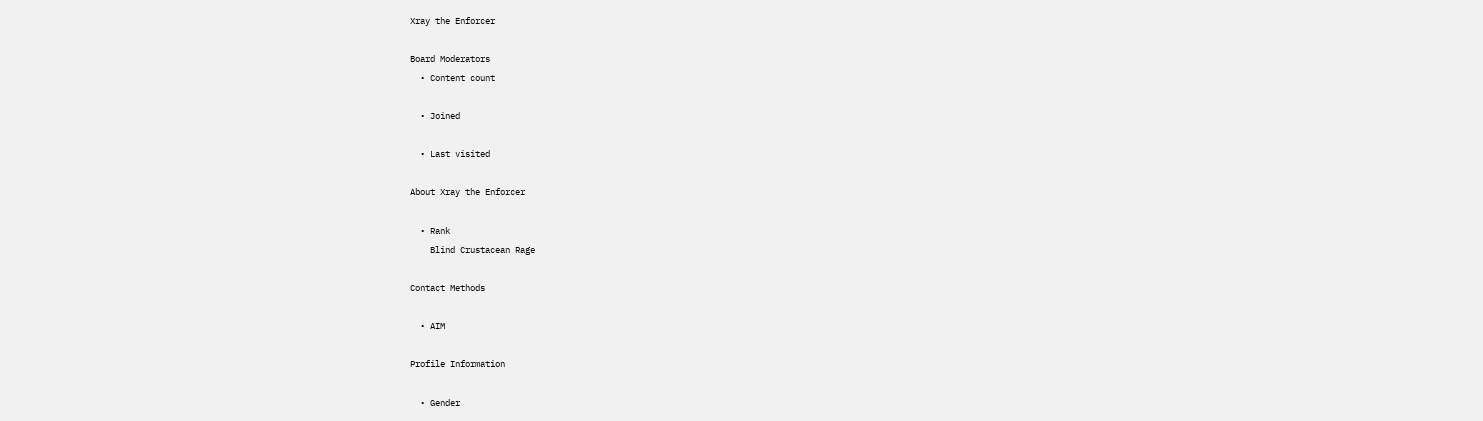Xray the Enforcer

Board Moderators
  • Content count

  • Joined

  • Last visited

About Xray the Enforcer

  • Rank
    Blind Crustacean Rage

Contact Methods

  • AIM

Profile Information

  • Gender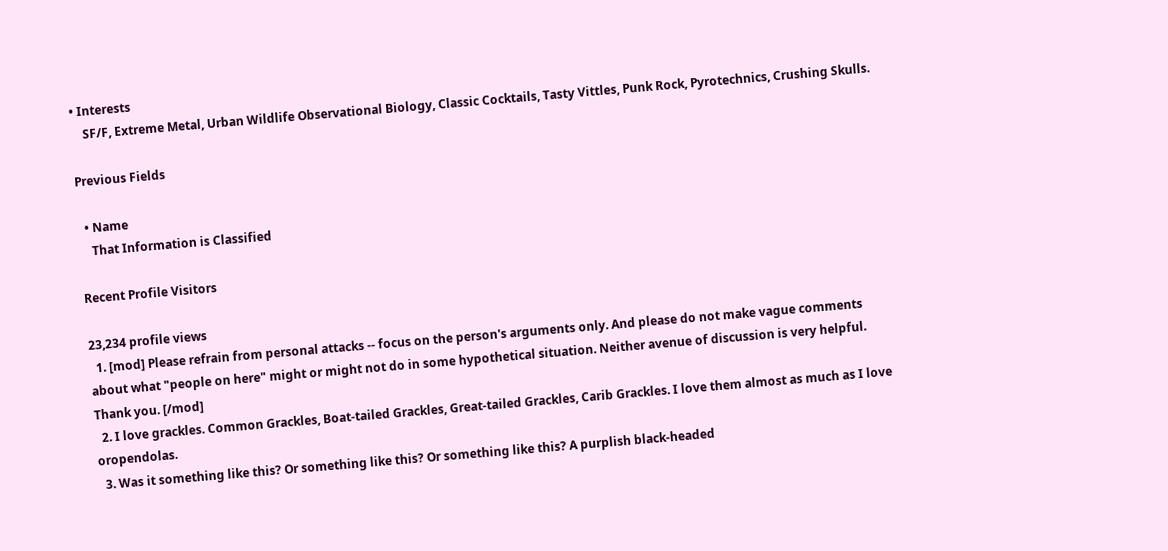• Interests
    SF/F, Extreme Metal, Urban Wildlife Observational Biology, Classic Cocktails, Tasty Vittles, Punk Rock, Pyrotechnics, Crushing Skulls.

Previous Fields

  • Name
    That Information is Classified

Recent Profile Visitors

23,234 profile views
  1. [mod] Please refrain from personal attacks -- focus on the person's arguments only. And please do not make vague comments about what "people on here" might or might not do in some hypothetical situation. Neither avenue of discussion is very helpful. Thank you. [/mod]
  2. I love grackles. Common Grackles, Boat-tailed Grackles, Great-tailed Grackles, Carib Grackles. I love them almost as much as I love oropendolas.
  3. Was it something like this? Or something like this? Or something like this? A purplish black-headed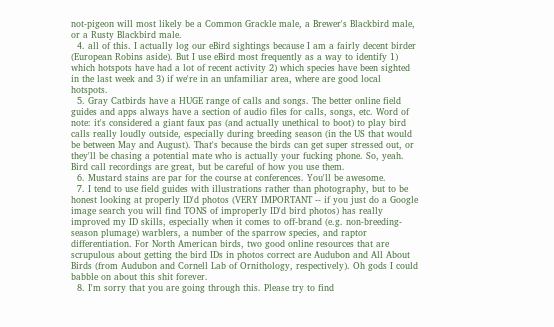not-pigeon will most likely be a Common Grackle male, a Brewer's Blackbird male, or a Rusty Blackbird male.
  4. all of this. I actually log our eBird sightings because I am a fairly decent birder (European Robins aside). But I use eBird most frequently as a way to identify 1) which hotspots have had a lot of recent activity 2) which species have been sighted in the last week and 3) if we're in an unfamiliar area, where are good local hotspots.
  5. Gray Catbirds have a HUGE range of calls and songs. The better online field guides and apps always have a section of audio files for calls, songs, etc. Word of note: it's considered a giant faux pas (and actually unethical to boot) to play bird calls really loudly outside, especially during breeding season (in the US that would be between May and August). That's because the birds can get super stressed out, or they'll be chasing a potential mate who is actually your fucking phone. So, yeah. Bird call recordings are great, but be careful of how you use them.
  6. Mustard stains are par for the course at conferences. You'll be awesome.
  7. I tend to use field guides with illustrations rather than photography, but to be honest looking at properly ID'd photos (VERY IMPORTANT -- if you just do a Google image search you will find TONS of improperly ID'd bird photos) has really improved my ID skills, especially when it comes to off-brand (e.g. non-breeding-season plumage) warblers, a number of the sparrow species, and raptor differentiation. For North American birds, two good online resources that are scrupulous about getting the bird IDs in photos correct are Audubon and All About Birds (from Audubon and Cornell Lab of Ornithology, respectively). Oh gods I could babble on about this shit forever.
  8. I'm sorry that you are going through this. Please try to find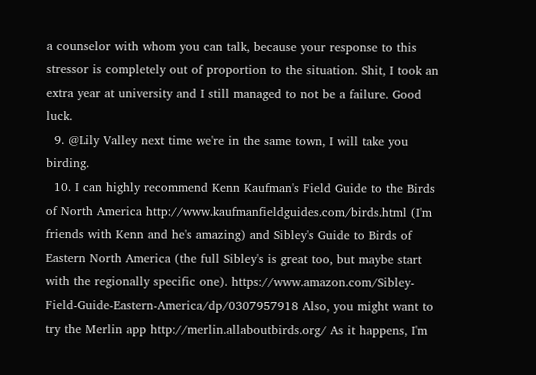a counselor with whom you can talk, because your response to this stressor is completely out of proportion to the situation. Shit, I took an extra year at university and I still managed to not be a failure. Good luck.
  9. @Lily Valley next time we're in the same town, I will take you birding.
  10. I can highly recommend Kenn Kaufman's Field Guide to the Birds of North America http://www.kaufmanfieldguides.com/birds.html (I'm friends with Kenn and he's amazing) and Sibley's Guide to Birds of Eastern North America (the full Sibley's is great too, but maybe start with the regionally specific one). https://www.amazon.com/Sibley-Field-Guide-Eastern-America/dp/0307957918 Also, you might want to try the Merlin app http://merlin.allaboutbirds.org/ As it happens, I'm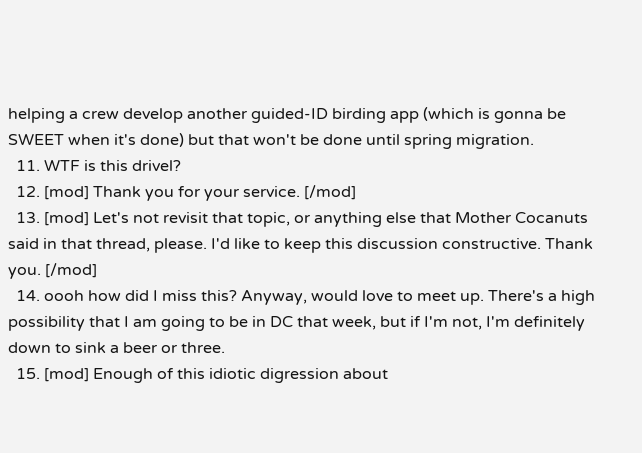helping a crew develop another guided-ID birding app (which is gonna be SWEET when it's done) but that won't be done until spring migration.
  11. WTF is this drivel?
  12. [mod] Thank you for your service. [/mod]
  13. [mod] Let's not revisit that topic, or anything else that Mother Cocanuts said in that thread, please. I'd like to keep this discussion constructive. Thank you. [/mod]
  14. oooh how did I miss this? Anyway, would love to meet up. There's a high possibility that I am going to be in DC that week, but if I'm not, I'm definitely down to sink a beer or three.
  15. [mod] Enough of this idiotic digression about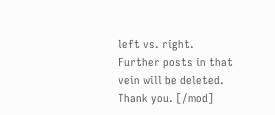left vs. right. Further posts in that vein will be deleted. Thank you. [/mod]